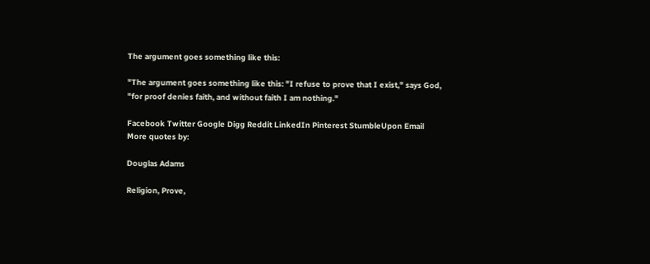The argument goes something like this:

"The argument goes something like this: "I refuse to prove that I exist," says God, "for proof denies faith, and without faith I am nothing."

Facebook Twitter Google Digg Reddit LinkedIn Pinterest StumbleUpon Email
More quotes by:

Douglas Adams

Religion, Prove,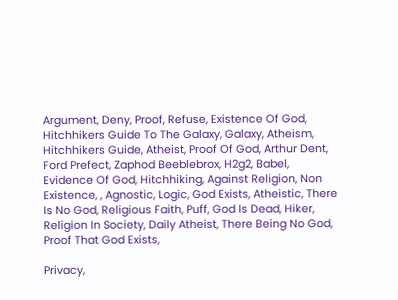Argument, Deny, Proof, Refuse, Existence Of God, Hitchhikers Guide To The Galaxy, Galaxy, Atheism, Hitchhikers Guide, Atheist, Proof Of God, Arthur Dent, Ford Prefect, Zaphod Beeblebrox, H2g2, Babel, Evidence Of God, Hitchhiking, Against Religion, Non Existence, , Agnostic, Logic, God Exists, Atheistic, There Is No God, Religious Faith, Puff, God Is Dead, Hiker, Religion In Society, Daily Atheist, There Being No God, Proof That God Exists,

Privacy,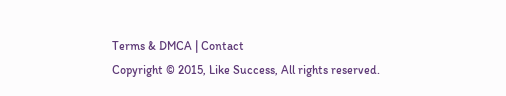Terms & DMCA | Contact
Copyright © 2015, Like Success, All rights reserved.